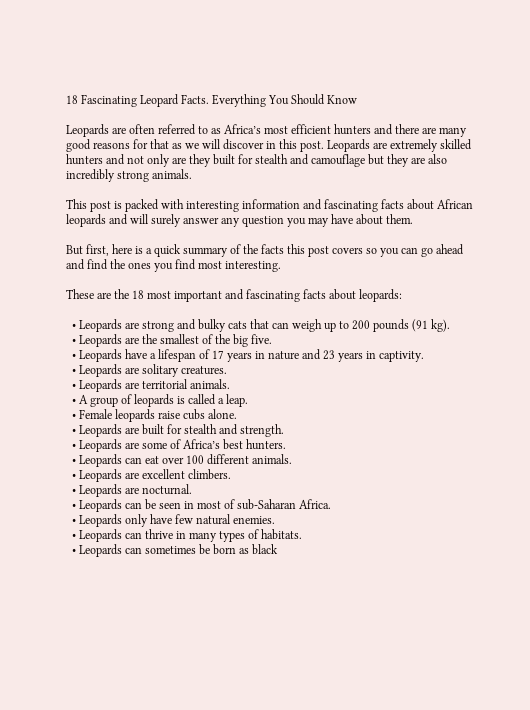18 Fascinating Leopard Facts. Everything You Should Know

Leopards are often referred to as Africa’s most efficient hunters and there are many good reasons for that as we will discover in this post. Leopards are extremely skilled hunters and not only are they built for stealth and camouflage but they are also incredibly strong animals.

This post is packed with interesting information and fascinating facts about African leopards and will surely answer any question you may have about them.

But first, here is a quick summary of the facts this post covers so you can go ahead and find the ones you find most interesting.

These are the 18 most important and fascinating facts about leopards:

  • Leopards are strong and bulky cats that can weigh up to 200 pounds (91 kg).
  • Leopards are the smallest of the big five.
  • Leopards have a lifespan of 17 years in nature and 23 years in captivity.
  • Leopards are solitary creatures.
  • Leopards are territorial animals.
  • A group of leopards is called a leap.
  • Female leopards raise cubs alone.
  • Leopards are built for stealth and strength.
  • Leopards are some of Africa’s best hunters.
  • Leopards can eat over 100 different animals.
  • Leopards are excellent climbers.
  • Leopards are nocturnal.
  • Leopards can be seen in most of sub-Saharan Africa.
  • Leopards only have few natural enemies.
  • Leopards can thrive in many types of habitats.
  • Leopards can sometimes be born as black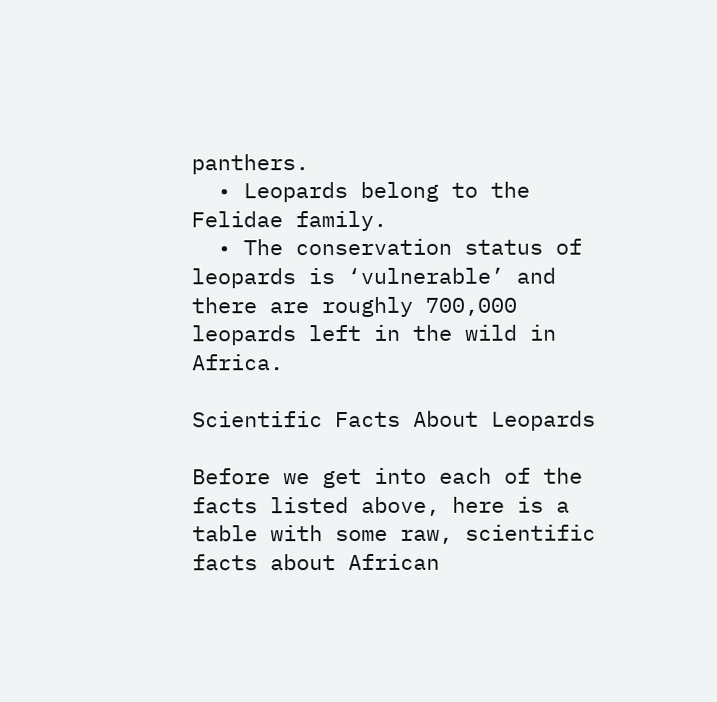panthers.
  • Leopards belong to the Felidae family.
  • The conservation status of leopards is ‘vulnerable’ and there are roughly 700,000 leopards left in the wild in Africa.

Scientific Facts About Leopards

Before we get into each of the facts listed above, here is a table with some raw, scientific facts about African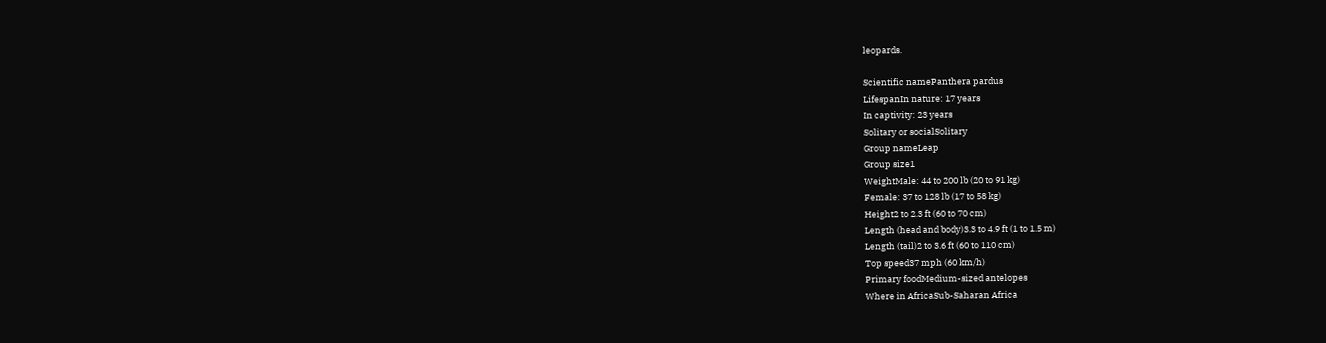leopards.

Scientific namePanthera pardus
LifespanIn nature: 17 years
In captivity: 23 years
Solitary or socialSolitary
Group nameLeap
Group size1
WeightMale: 44 to 200 lb (20 to 91 kg)
Female: 37 to 128 lb (17 to 58 kg)
Height2 to 2.3 ft (60 to 70 cm)
Length (head and body)3.3 to 4.9 ft (1 to 1.5 m)
Length (tail)2 to 3.6 ft (60 to 110 cm)
Top speed37 mph (60 km/h)
Primary foodMedium-sized antelopes
Where in AfricaSub-Saharan Africa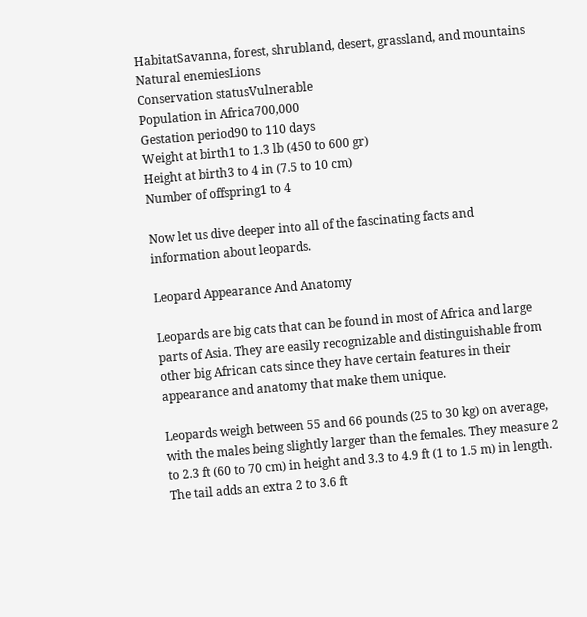HabitatSavanna, forest, shrubland, desert, grassland, and mountains
Natural enemiesLions
Conservation statusVulnerable
Population in Africa700,000
Gestation period90 to 110 days
Weight at birth1 to 1.3 lb (450 to 600 gr)
Height at birth3 to 4 in (7.5 to 10 cm)
Number of offspring1 to 4

Now let us dive deeper into all of the fascinating facts and information about leopards.

Leopard Appearance And Anatomy

Leopards are big cats that can be found in most of Africa and large parts of Asia. They are easily recognizable and distinguishable from other big African cats since they have certain features in their appearance and anatomy that make them unique.

Leopards weigh between 55 and 66 pounds (25 to 30 kg) on average, with the males being slightly larger than the females. They measure 2 to 2.3 ft (60 to 70 cm) in height and 3.3 to 4.9 ft (1 to 1.5 m) in length. The tail adds an extra 2 to 3.6 ft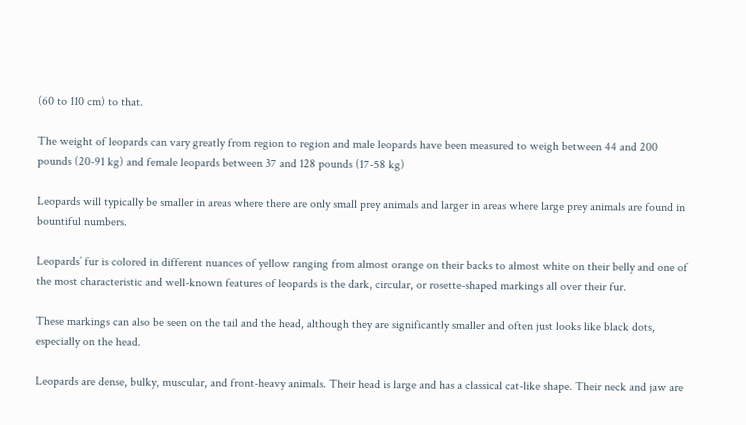(60 to 110 cm) to that.

The weight of leopards can vary greatly from region to region and male leopards have been measured to weigh between 44 and 200 pounds (20-91 kg) and female leopards between 37 and 128 pounds (17-58 kg)

Leopards will typically be smaller in areas where there are only small prey animals and larger in areas where large prey animals are found in bountiful numbers.

Leopards’ fur is colored in different nuances of yellow ranging from almost orange on their backs to almost white on their belly and one of the most characteristic and well-known features of leopards is the dark, circular, or rosette-shaped markings all over their fur.

These markings can also be seen on the tail and the head, although they are significantly smaller and often just looks like black dots, especially on the head.

Leopards are dense, bulky, muscular, and front-heavy animals. Their head is large and has a classical cat-like shape. Their neck and jaw are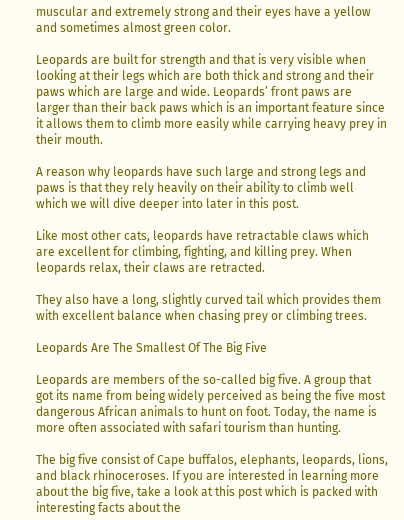muscular and extremely strong and their eyes have a yellow and sometimes almost green color.

Leopards are built for strength and that is very visible when looking at their legs which are both thick and strong and their paws which are large and wide. Leopards’ front paws are larger than their back paws which is an important feature since it allows them to climb more easily while carrying heavy prey in their mouth.

A reason why leopards have such large and strong legs and paws is that they rely heavily on their ability to climb well which we will dive deeper into later in this post.

Like most other cats, leopards have retractable claws which are excellent for climbing, fighting, and killing prey. When leopards relax, their claws are retracted.

They also have a long, slightly curved tail which provides them with excellent balance when chasing prey or climbing trees.

Leopards Are The Smallest Of The Big Five

Leopards are members of the so-called big five. A group that got its name from being widely perceived as being the five most dangerous African animals to hunt on foot. Today, the name is more often associated with safari tourism than hunting.

The big five consist of Cape buffalos, elephants, leopards, lions, and black rhinoceroses. If you are interested in learning more about the big five, take a look at this post which is packed with interesting facts about the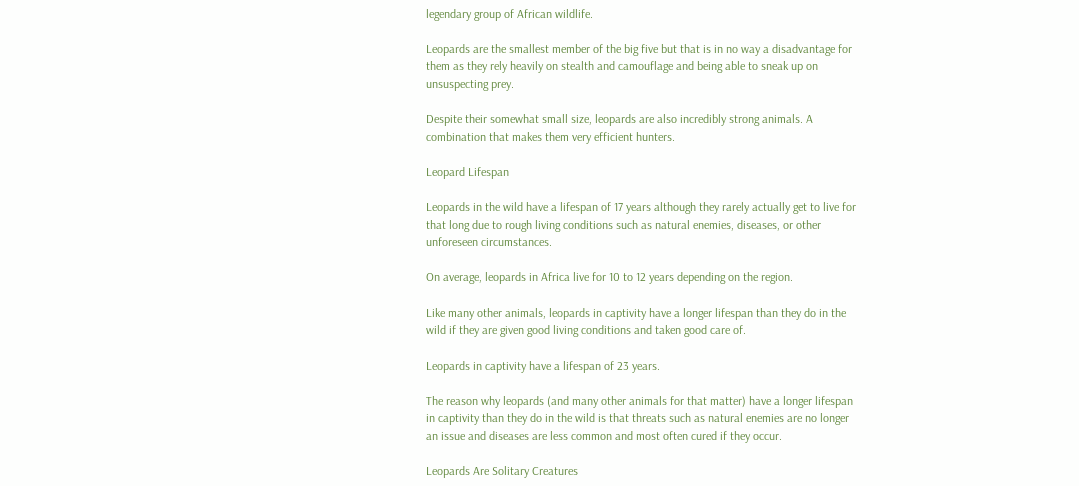legendary group of African wildlife.

Leopards are the smallest member of the big five but that is in no way a disadvantage for them as they rely heavily on stealth and camouflage and being able to sneak up on unsuspecting prey.

Despite their somewhat small size, leopards are also incredibly strong animals. A combination that makes them very efficient hunters.

Leopard Lifespan

Leopards in the wild have a lifespan of 17 years although they rarely actually get to live for that long due to rough living conditions such as natural enemies, diseases, or other unforeseen circumstances.

On average, leopards in Africa live for 10 to 12 years depending on the region.

Like many other animals, leopards in captivity have a longer lifespan than they do in the wild if they are given good living conditions and taken good care of.

Leopards in captivity have a lifespan of 23 years.

The reason why leopards (and many other animals for that matter) have a longer lifespan in captivity than they do in the wild is that threats such as natural enemies are no longer an issue and diseases are less common and most often cured if they occur.

Leopards Are Solitary Creatures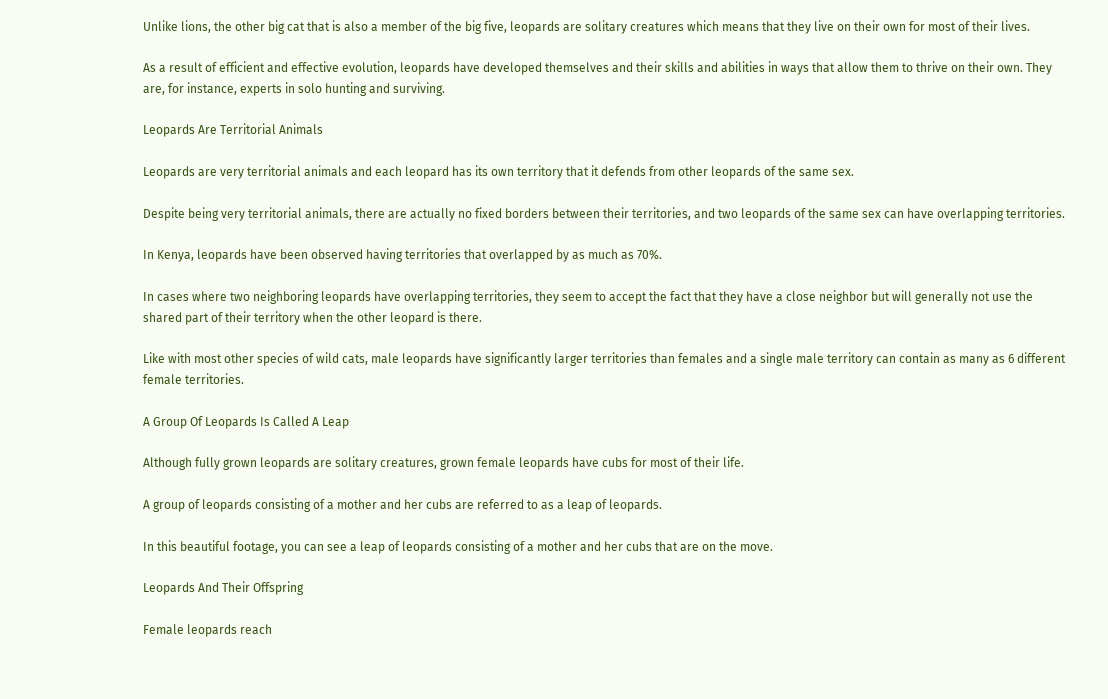Unlike lions, the other big cat that is also a member of the big five, leopards are solitary creatures which means that they live on their own for most of their lives.

As a result of efficient and effective evolution, leopards have developed themselves and their skills and abilities in ways that allow them to thrive on their own. They are, for instance, experts in solo hunting and surviving.

Leopards Are Territorial Animals

Leopards are very territorial animals and each leopard has its own territory that it defends from other leopards of the same sex.

Despite being very territorial animals, there are actually no fixed borders between their territories, and two leopards of the same sex can have overlapping territories.

In Kenya, leopards have been observed having territories that overlapped by as much as 70%.

In cases where two neighboring leopards have overlapping territories, they seem to accept the fact that they have a close neighbor but will generally not use the shared part of their territory when the other leopard is there.

Like with most other species of wild cats, male leopards have significantly larger territories than females and a single male territory can contain as many as 6 different female territories.

A Group Of Leopards Is Called A Leap

Although fully grown leopards are solitary creatures, grown female leopards have cubs for most of their life.

A group of leopards consisting of a mother and her cubs are referred to as a leap of leopards.

In this beautiful footage, you can see a leap of leopards consisting of a mother and her cubs that are on the move.

Leopards And Their Offspring

Female leopards reach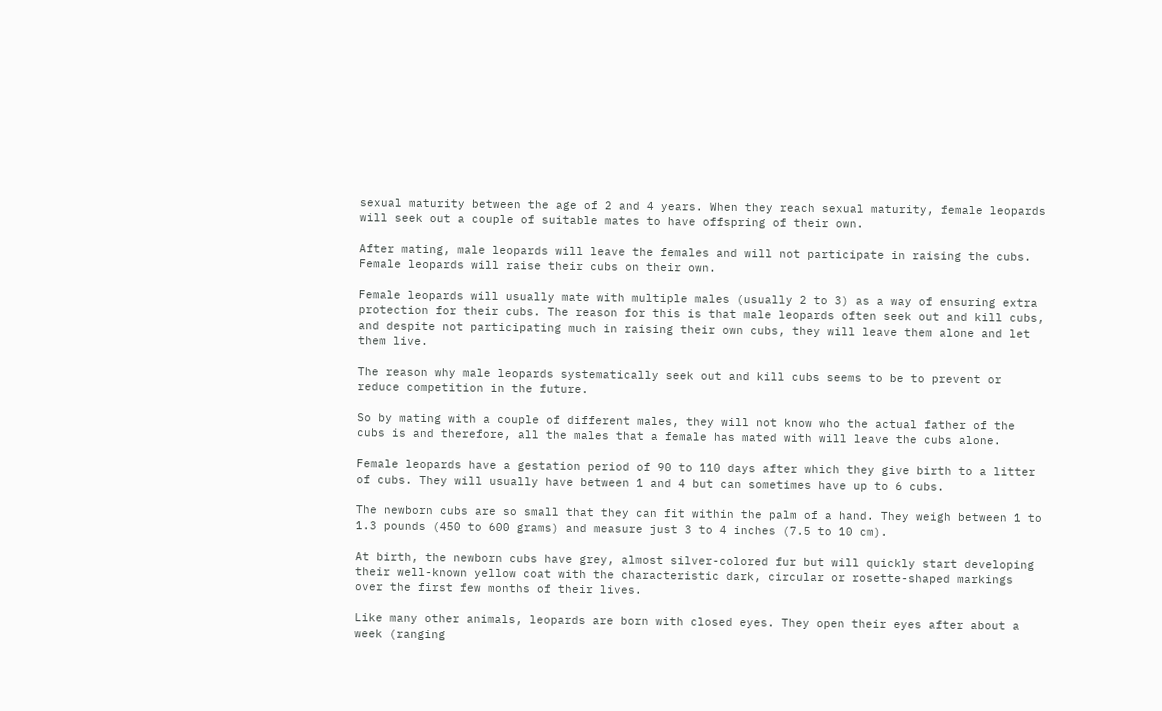sexual maturity between the age of 2 and 4 years. When they reach sexual maturity, female leopards will seek out a couple of suitable mates to have offspring of their own.

After mating, male leopards will leave the females and will not participate in raising the cubs. Female leopards will raise their cubs on their own.

Female leopards will usually mate with multiple males (usually 2 to 3) as a way of ensuring extra protection for their cubs. The reason for this is that male leopards often seek out and kill cubs, and despite not participating much in raising their own cubs, they will leave them alone and let them live.

The reason why male leopards systematically seek out and kill cubs seems to be to prevent or reduce competition in the future.

So by mating with a couple of different males, they will not know who the actual father of the cubs is and therefore, all the males that a female has mated with will leave the cubs alone.

Female leopards have a gestation period of 90 to 110 days after which they give birth to a litter of cubs. They will usually have between 1 and 4 but can sometimes have up to 6 cubs.

The newborn cubs are so small that they can fit within the palm of a hand. They weigh between 1 to 1.3 pounds (450 to 600 grams) and measure just 3 to 4 inches (7.5 to 10 cm).

At birth, the newborn cubs have grey, almost silver-colored fur but will quickly start developing their well-known yellow coat with the characteristic dark, circular or rosette-shaped markings over the first few months of their lives.

Like many other animals, leopards are born with closed eyes. They open their eyes after about a week (ranging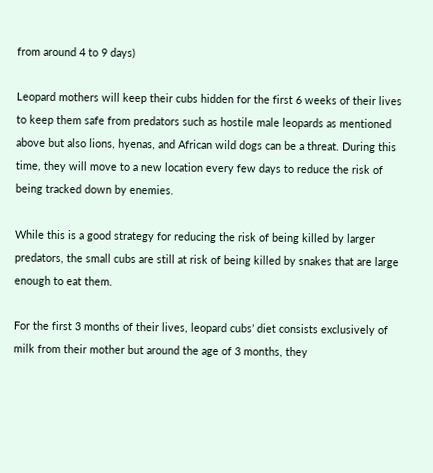from around 4 to 9 days)

Leopard mothers will keep their cubs hidden for the first 6 weeks of their lives to keep them safe from predators such as hostile male leopards as mentioned above but also lions, hyenas, and African wild dogs can be a threat. During this time, they will move to a new location every few days to reduce the risk of being tracked down by enemies.

While this is a good strategy for reducing the risk of being killed by larger predators, the small cubs are still at risk of being killed by snakes that are large enough to eat them.

For the first 3 months of their lives, leopard cubs’ diet consists exclusively of milk from their mother but around the age of 3 months, they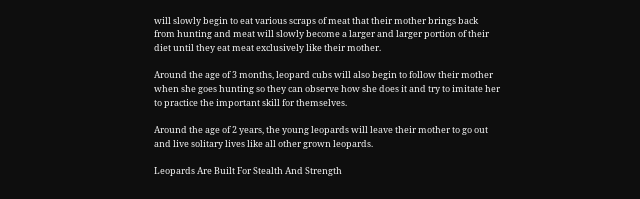will slowly begin to eat various scraps of meat that their mother brings back from hunting and meat will slowly become a larger and larger portion of their diet until they eat meat exclusively like their mother.

Around the age of 3 months, leopard cubs will also begin to follow their mother when she goes hunting so they can observe how she does it and try to imitate her to practice the important skill for themselves.

Around the age of 2 years, the young leopards will leave their mother to go out and live solitary lives like all other grown leopards.

Leopards Are Built For Stealth And Strength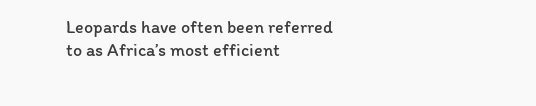Leopards have often been referred to as Africa’s most efficient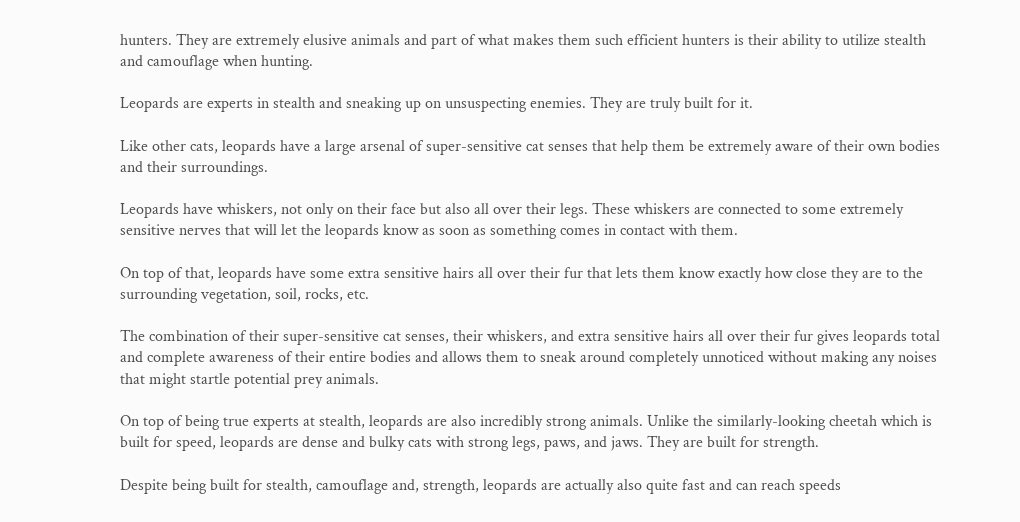hunters. They are extremely elusive animals and part of what makes them such efficient hunters is their ability to utilize stealth and camouflage when hunting.

Leopards are experts in stealth and sneaking up on unsuspecting enemies. They are truly built for it.

Like other cats, leopards have a large arsenal of super-sensitive cat senses that help them be extremely aware of their own bodies and their surroundings.

Leopards have whiskers, not only on their face but also all over their legs. These whiskers are connected to some extremely sensitive nerves that will let the leopards know as soon as something comes in contact with them.

On top of that, leopards have some extra sensitive hairs all over their fur that lets them know exactly how close they are to the surrounding vegetation, soil, rocks, etc.

The combination of their super-sensitive cat senses, their whiskers, and extra sensitive hairs all over their fur gives leopards total and complete awareness of their entire bodies and allows them to sneak around completely unnoticed without making any noises that might startle potential prey animals.

On top of being true experts at stealth, leopards are also incredibly strong animals. Unlike the similarly-looking cheetah which is built for speed, leopards are dense and bulky cats with strong legs, paws, and jaws. They are built for strength.

Despite being built for stealth, camouflage and, strength, leopards are actually also quite fast and can reach speeds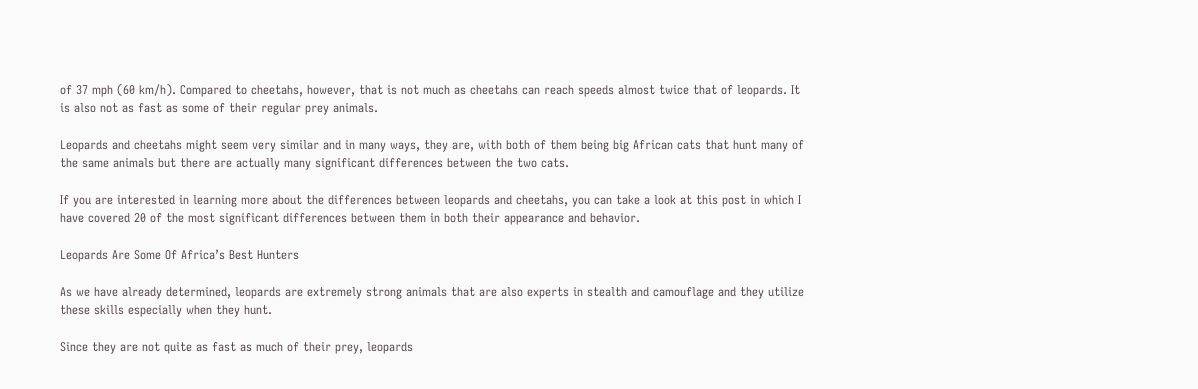of 37 mph (60 km/h). Compared to cheetahs, however, that is not much as cheetahs can reach speeds almost twice that of leopards. It is also not as fast as some of their regular prey animals.

Leopards and cheetahs might seem very similar and in many ways, they are, with both of them being big African cats that hunt many of the same animals but there are actually many significant differences between the two cats.

If you are interested in learning more about the differences between leopards and cheetahs, you can take a look at this post in which I have covered 20 of the most significant differences between them in both their appearance and behavior.

Leopards Are Some Of Africa’s Best Hunters

As we have already determined, leopards are extremely strong animals that are also experts in stealth and camouflage and they utilize these skills especially when they hunt.

Since they are not quite as fast as much of their prey, leopards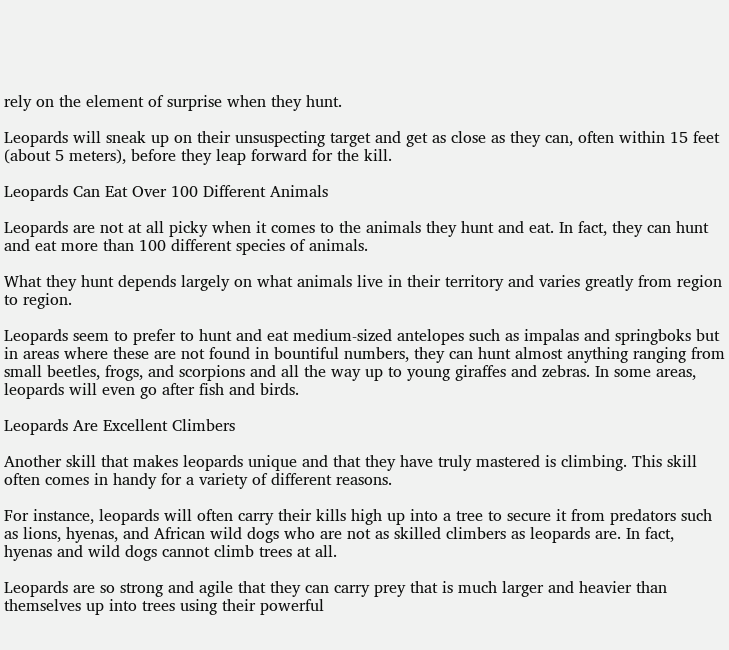rely on the element of surprise when they hunt.

Leopards will sneak up on their unsuspecting target and get as close as they can, often within 15 feet (about 5 meters), before they leap forward for the kill.

Leopards Can Eat Over 100 Different Animals

Leopards are not at all picky when it comes to the animals they hunt and eat. In fact, they can hunt and eat more than 100 different species of animals.

What they hunt depends largely on what animals live in their territory and varies greatly from region to region.

Leopards seem to prefer to hunt and eat medium-sized antelopes such as impalas and springboks but in areas where these are not found in bountiful numbers, they can hunt almost anything ranging from small beetles, frogs, and scorpions and all the way up to young giraffes and zebras. In some areas, leopards will even go after fish and birds.

Leopards Are Excellent Climbers

Another skill that makes leopards unique and that they have truly mastered is climbing. This skill often comes in handy for a variety of different reasons.

For instance, leopards will often carry their kills high up into a tree to secure it from predators such as lions, hyenas, and African wild dogs who are not as skilled climbers as leopards are. In fact, hyenas and wild dogs cannot climb trees at all.

Leopards are so strong and agile that they can carry prey that is much larger and heavier than themselves up into trees using their powerful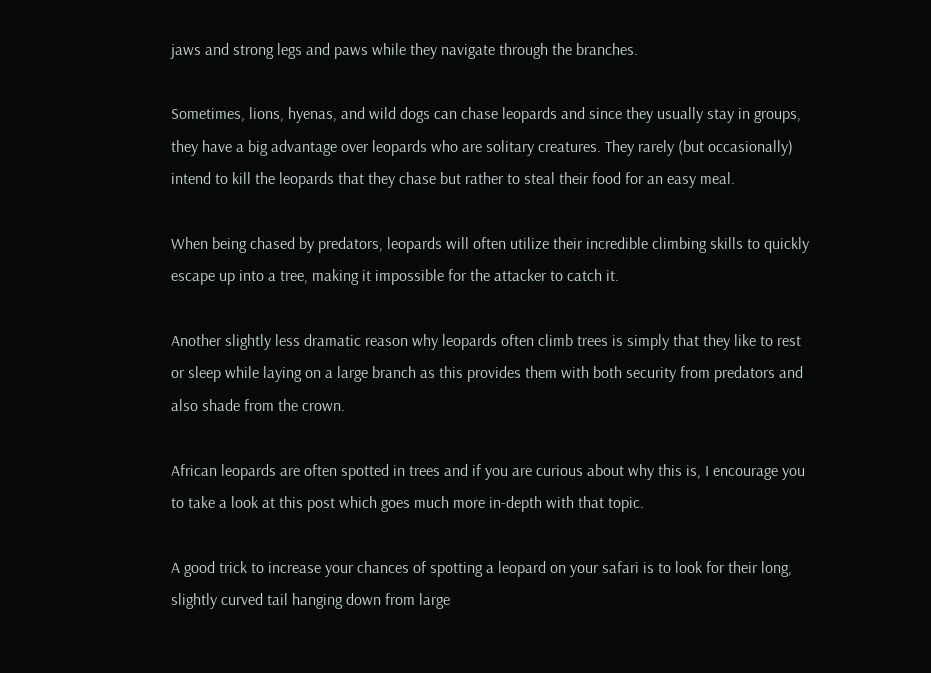jaws and strong legs and paws while they navigate through the branches.

Sometimes, lions, hyenas, and wild dogs can chase leopards and since they usually stay in groups, they have a big advantage over leopards who are solitary creatures. They rarely (but occasionally) intend to kill the leopards that they chase but rather to steal their food for an easy meal.

When being chased by predators, leopards will often utilize their incredible climbing skills to quickly escape up into a tree, making it impossible for the attacker to catch it.

Another slightly less dramatic reason why leopards often climb trees is simply that they like to rest or sleep while laying on a large branch as this provides them with both security from predators and also shade from the crown.

African leopards are often spotted in trees and if you are curious about why this is, I encourage you to take a look at this post which goes much more in-depth with that topic.

A good trick to increase your chances of spotting a leopard on your safari is to look for their long, slightly curved tail hanging down from large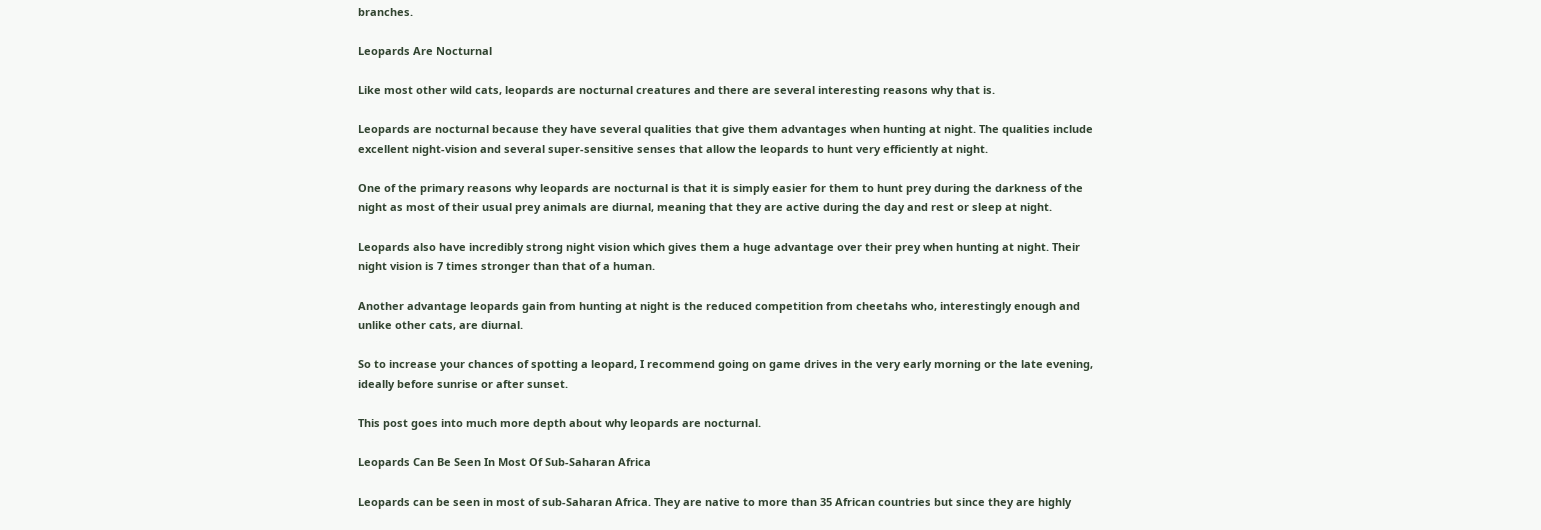branches.

Leopards Are Nocturnal

Like most other wild cats, leopards are nocturnal creatures and there are several interesting reasons why that is.

Leopards are nocturnal because they have several qualities that give them advantages when hunting at night. The qualities include excellent night-vision and several super-sensitive senses that allow the leopards to hunt very efficiently at night.

One of the primary reasons why leopards are nocturnal is that it is simply easier for them to hunt prey during the darkness of the night as most of their usual prey animals are diurnal, meaning that they are active during the day and rest or sleep at night.

Leopards also have incredibly strong night vision which gives them a huge advantage over their prey when hunting at night. Their night vision is 7 times stronger than that of a human.

Another advantage leopards gain from hunting at night is the reduced competition from cheetahs who, interestingly enough and unlike other cats, are diurnal.

So to increase your chances of spotting a leopard, I recommend going on game drives in the very early morning or the late evening, ideally before sunrise or after sunset.

This post goes into much more depth about why leopards are nocturnal.

Leopards Can Be Seen In Most Of Sub-Saharan Africa

Leopards can be seen in most of sub-Saharan Africa. They are native to more than 35 African countries but since they are highly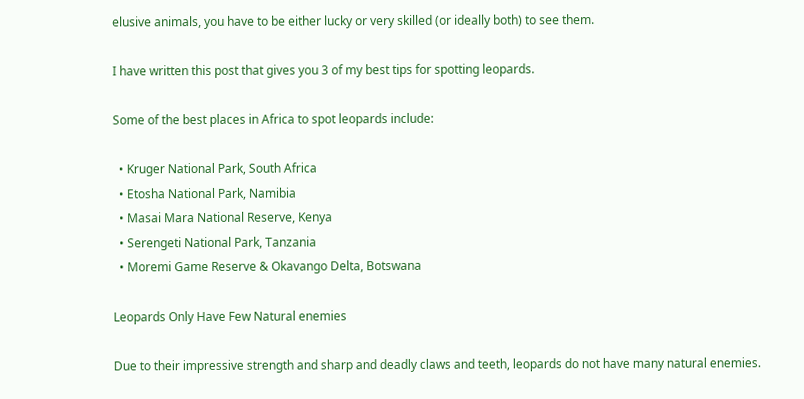elusive animals, you have to be either lucky or very skilled (or ideally both) to see them.

I have written this post that gives you 3 of my best tips for spotting leopards.

Some of the best places in Africa to spot leopards include:

  • Kruger National Park, South Africa
  • Etosha National Park, Namibia
  • Masai Mara National Reserve, Kenya
  • Serengeti National Park, Tanzania
  • Moremi Game Reserve & Okavango Delta, Botswana

Leopards Only Have Few Natural enemies

Due to their impressive strength and sharp and deadly claws and teeth, leopards do not have many natural enemies.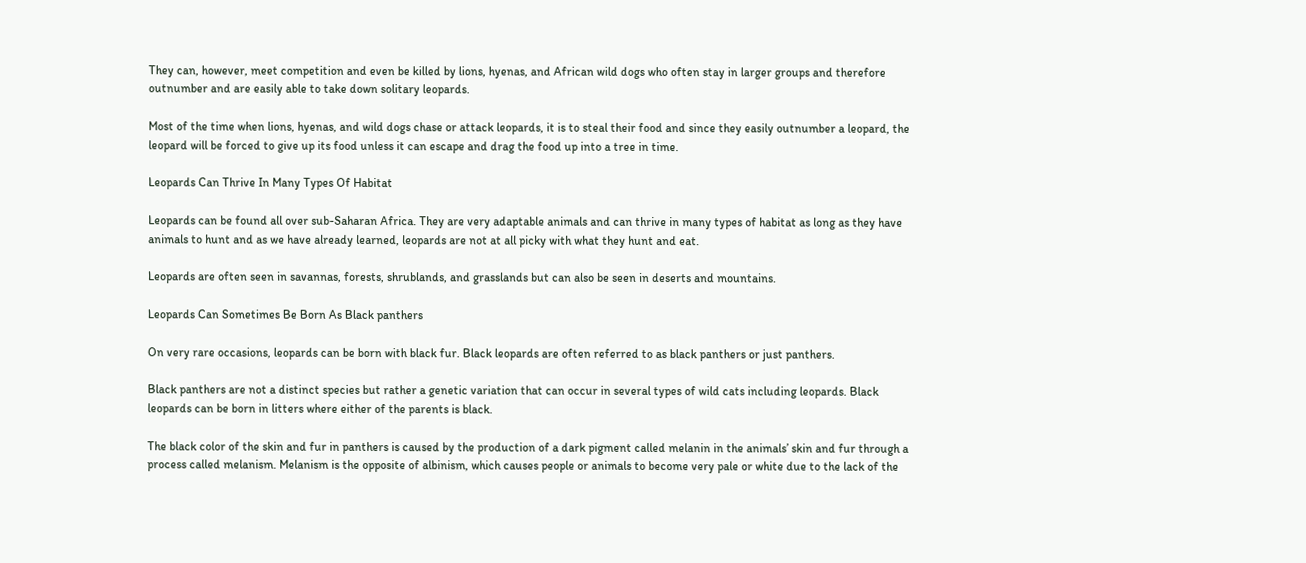They can, however, meet competition and even be killed by lions, hyenas, and African wild dogs who often stay in larger groups and therefore outnumber and are easily able to take down solitary leopards.

Most of the time when lions, hyenas, and wild dogs chase or attack leopards, it is to steal their food and since they easily outnumber a leopard, the leopard will be forced to give up its food unless it can escape and drag the food up into a tree in time.

Leopards Can Thrive In Many Types Of Habitat

Leopards can be found all over sub-Saharan Africa. They are very adaptable animals and can thrive in many types of habitat as long as they have animals to hunt and as we have already learned, leopards are not at all picky with what they hunt and eat.

Leopards are often seen in savannas, forests, shrublands, and grasslands but can also be seen in deserts and mountains.

Leopards Can Sometimes Be Born As Black panthers

On very rare occasions, leopards can be born with black fur. Black leopards are often referred to as black panthers or just panthers.

Black panthers are not a distinct species but rather a genetic variation that can occur in several types of wild cats including leopards. Black leopards can be born in litters where either of the parents is black.

The black color of the skin and fur in panthers is caused by the production of a dark pigment called melanin in the animals’ skin and fur through a process called melanism. Melanism is the opposite of albinism, which causes people or animals to become very pale or white due to the lack of the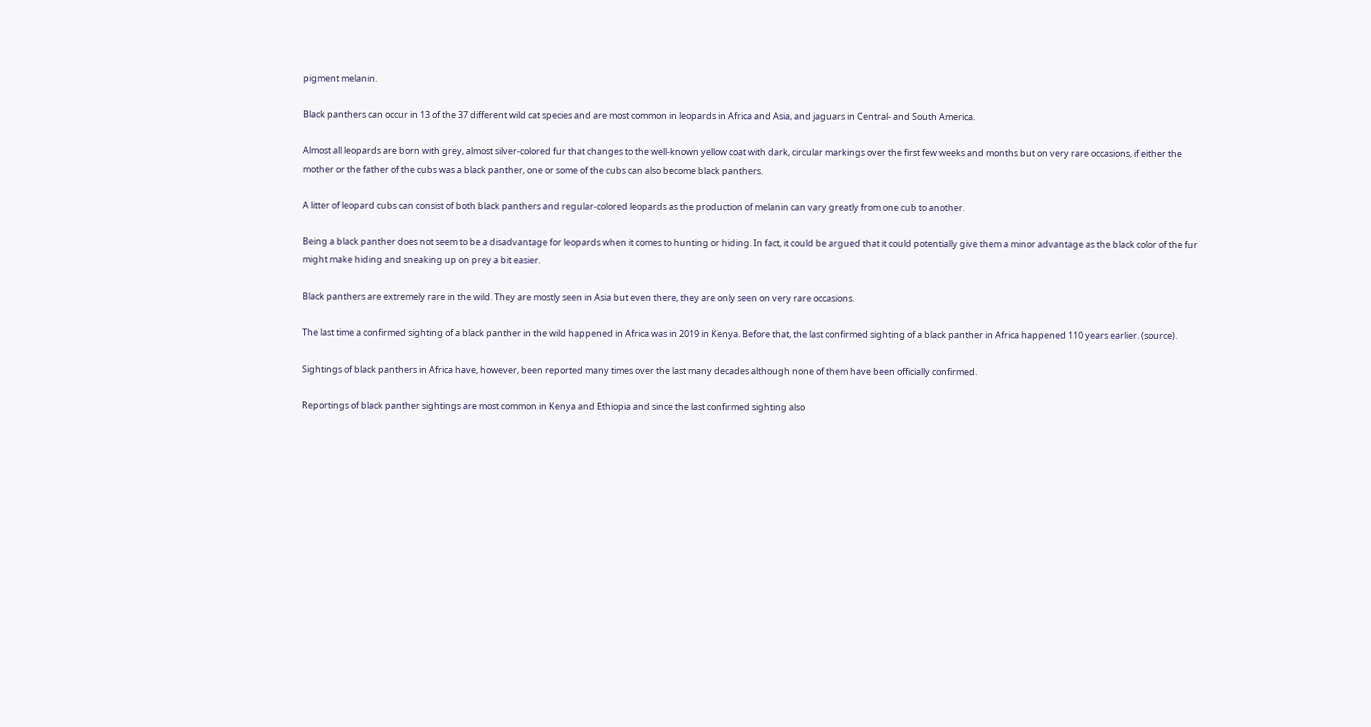pigment melanin.

Black panthers can occur in 13 of the 37 different wild cat species and are most common in leopards in Africa and Asia, and jaguars in Central- and South America.

Almost all leopards are born with grey, almost silver-colored fur that changes to the well-known yellow coat with dark, circular markings over the first few weeks and months but on very rare occasions, if either the mother or the father of the cubs was a black panther, one or some of the cubs can also become black panthers.

A litter of leopard cubs can consist of both black panthers and regular-colored leopards as the production of melanin can vary greatly from one cub to another.

Being a black panther does not seem to be a disadvantage for leopards when it comes to hunting or hiding. In fact, it could be argued that it could potentially give them a minor advantage as the black color of the fur might make hiding and sneaking up on prey a bit easier.

Black panthers are extremely rare in the wild. They are mostly seen in Asia but even there, they are only seen on very rare occasions.

The last time a confirmed sighting of a black panther in the wild happened in Africa was in 2019 in Kenya. Before that, the last confirmed sighting of a black panther in Africa happened 110 years earlier. (source).

Sightings of black panthers in Africa have, however, been reported many times over the last many decades although none of them have been officially confirmed.

Reportings of black panther sightings are most common in Kenya and Ethiopia and since the last confirmed sighting also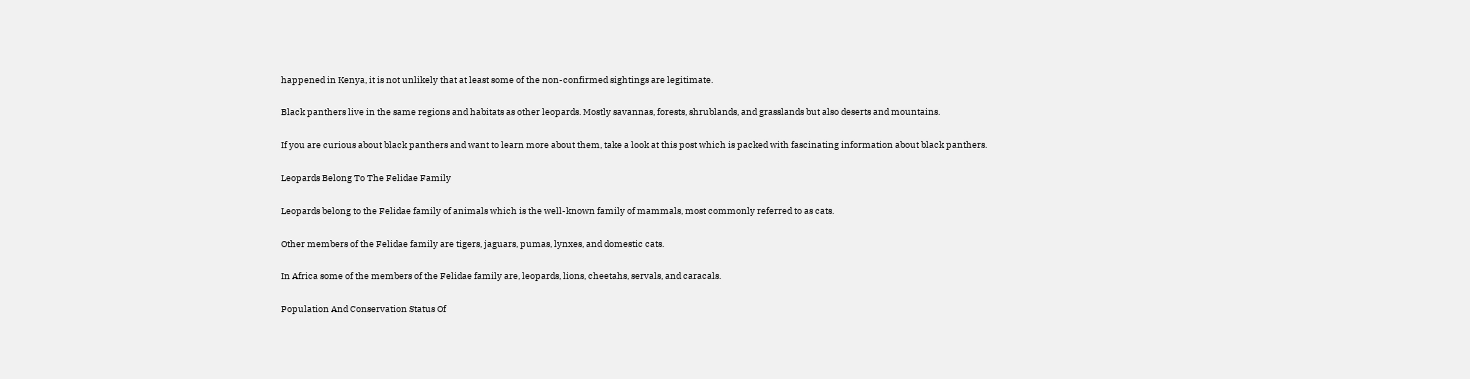happened in Kenya, it is not unlikely that at least some of the non-confirmed sightings are legitimate.

Black panthers live in the same regions and habitats as other leopards. Mostly savannas, forests, shrublands, and grasslands but also deserts and mountains.

If you are curious about black panthers and want to learn more about them, take a look at this post which is packed with fascinating information about black panthers.

Leopards Belong To The Felidae Family

Leopards belong to the Felidae family of animals which is the well-known family of mammals, most commonly referred to as cats.

Other members of the Felidae family are tigers, jaguars, pumas, lynxes, and domestic cats.

In Africa some of the members of the Felidae family are, leopards, lions, cheetahs, servals, and caracals.

Population And Conservation Status Of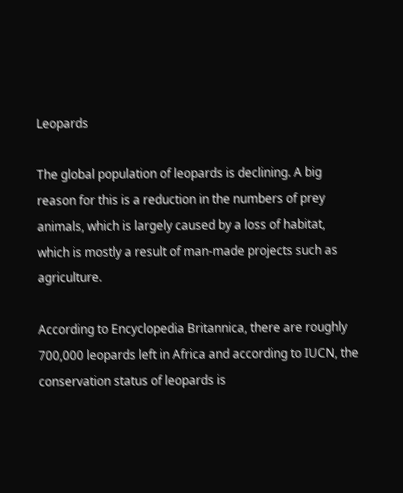Leopards

The global population of leopards is declining. A big reason for this is a reduction in the numbers of prey animals, which is largely caused by a loss of habitat, which is mostly a result of man-made projects such as agriculture.

According to Encyclopedia Britannica, there are roughly 700,000 leopards left in Africa and according to IUCN, the conservation status of leopards is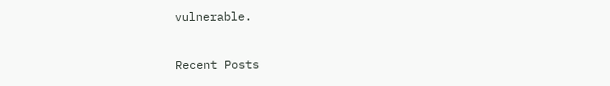vulnerable.

Recent Posts